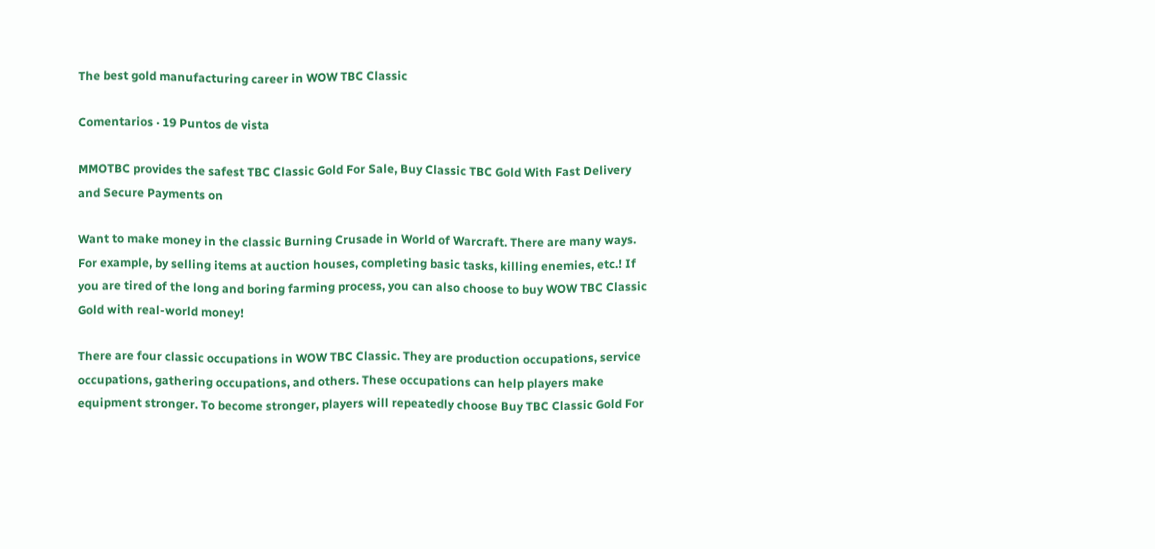The best gold manufacturing career in WOW TBC Classic

Comentarios · 19 Puntos de vista

MMOTBC provides the safest TBC Classic Gold For Sale, Buy Classic TBC Gold With Fast Delivery and Secure Payments on

Want to make money in the classic Burning Crusade in World of Warcraft. There are many ways. For example, by selling items at auction houses, completing basic tasks, killing enemies, etc.! If you are tired of the long and boring farming process, you can also choose to buy WOW TBC Classic Gold with real-world money!

There are four classic occupations in WOW TBC Classic. They are production occupations, service occupations, gathering occupations, and others. These occupations can help players make equipment stronger. To become stronger, players will repeatedly choose Buy TBC Classic Gold For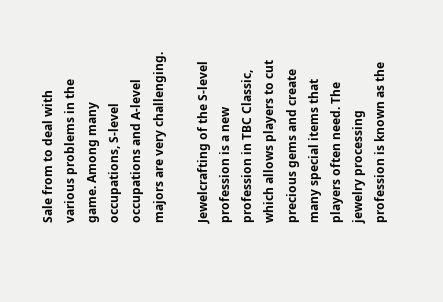Sale from to deal with various problems in the game. Among many occupations, S-level occupations and A-level majors are very challenging.

Jewelcrafting of the S-level profession is a new profession in TBC Classic, which allows players to cut precious gems and create many special items that players often need. The jewelry processing profession is known as the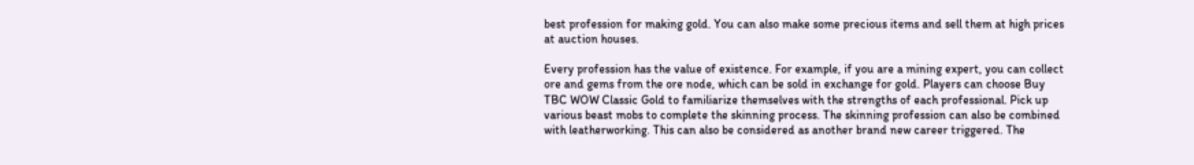best profession for making gold. You can also make some precious items and sell them at high prices at auction houses.

Every profession has the value of existence. For example, if you are a mining expert, you can collect ore and gems from the ore node, which can be sold in exchange for gold. Players can choose Buy TBC WOW Classic Gold to familiarize themselves with the strengths of each professional. Pick up various beast mobs to complete the skinning process. The skinning profession can also be combined with leatherworking. This can also be considered as another brand new career triggered. The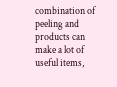combination of peeling and products can make a lot of useful items,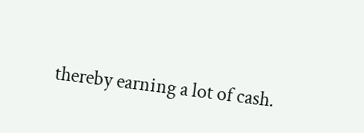thereby earning a lot of cash.